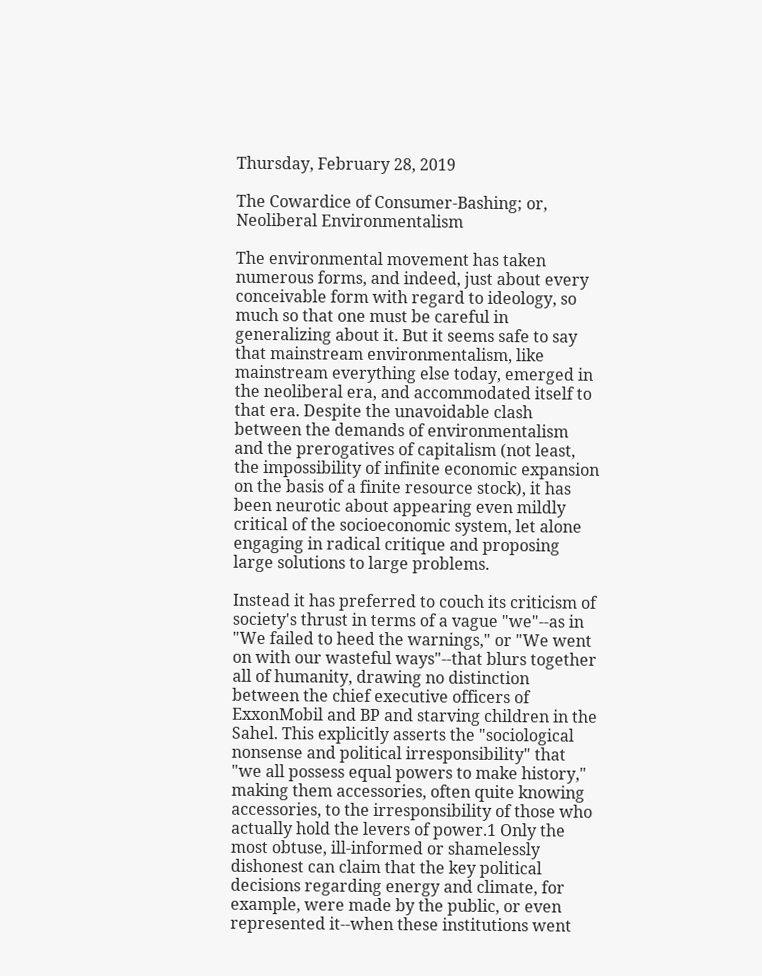Thursday, February 28, 2019

The Cowardice of Consumer-Bashing; or, Neoliberal Environmentalism

The environmental movement has taken numerous forms, and indeed, just about every conceivable form with regard to ideology, so much so that one must be careful in generalizing about it. But it seems safe to say that mainstream environmentalism, like mainstream everything else today, emerged in the neoliberal era, and accommodated itself to that era. Despite the unavoidable clash between the demands of environmentalism and the prerogatives of capitalism (not least, the impossibility of infinite economic expansion on the basis of a finite resource stock), it has been neurotic about appearing even mildly critical of the socioeconomic system, let alone engaging in radical critique and proposing large solutions to large problems.

Instead it has preferred to couch its criticism of society's thrust in terms of a vague "we"--as in "We failed to heed the warnings," or "We went on with our wasteful ways"--that blurs together all of humanity, drawing no distinction between the chief executive officers of ExxonMobil and BP and starving children in the Sahel. This explicitly asserts the "sociological nonsense and political irresponsibility" that "we all possess equal powers to make history," making them accessories, often quite knowing accessories, to the irresponsibility of those who actually hold the levers of power.1 Only the most obtuse, ill-informed or shamelessly dishonest can claim that the key political decisions regarding energy and climate, for example, were made by the public, or even represented it--when these institutions went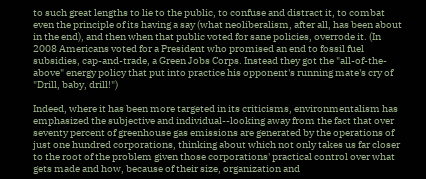to such great lengths to lie to the public, to confuse and distract it, to combat even the principle of its having a say (what neoliberalism, after all, has been about in the end), and then when that public voted for sane policies, overrode it. (In 2008 Americans voted for a President who promised an end to fossil fuel subsidies, cap-and-trade, a Green Jobs Corps. Instead they got the "all-of-the-above" energy policy that put into practice his opponent's running mate's cry of "Drill, baby, drill!")

Indeed, where it has been more targeted in its criticisms, environmentalism has emphasized the subjective and individual--looking away from the fact that over seventy percent of greenhouse gas emissions are generated by the operations of just one hundred corporations, thinking about which not only takes us far closer to the root of the problem given those corporations' practical control over what gets made and how, because of their size, organization and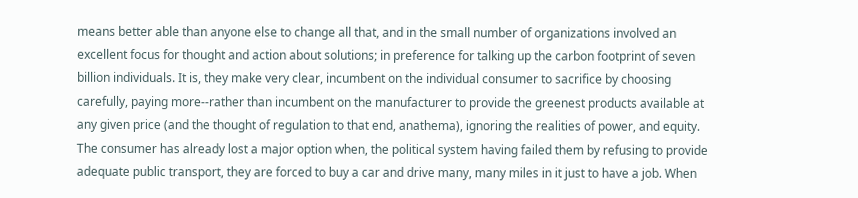means better able than anyone else to change all that, and in the small number of organizations involved an excellent focus for thought and action about solutions; in preference for talking up the carbon footprint of seven billion individuals. It is, they make very clear, incumbent on the individual consumer to sacrifice by choosing carefully, paying more--rather than incumbent on the manufacturer to provide the greenest products available at any given price (and the thought of regulation to that end, anathema), ignoring the realities of power, and equity. The consumer has already lost a major option when, the political system having failed them by refusing to provide adequate public transport, they are forced to buy a car and drive many, many miles in it just to have a job. When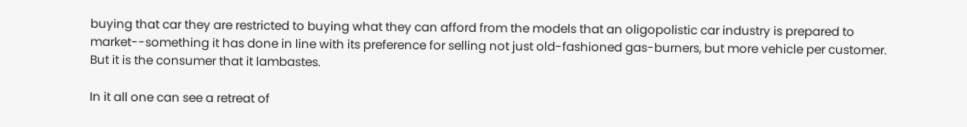buying that car they are restricted to buying what they can afford from the models that an oligopolistic car industry is prepared to market--something it has done in line with its preference for selling not just old-fashioned gas-burners, but more vehicle per customer. But it is the consumer that it lambastes.

In it all one can see a retreat of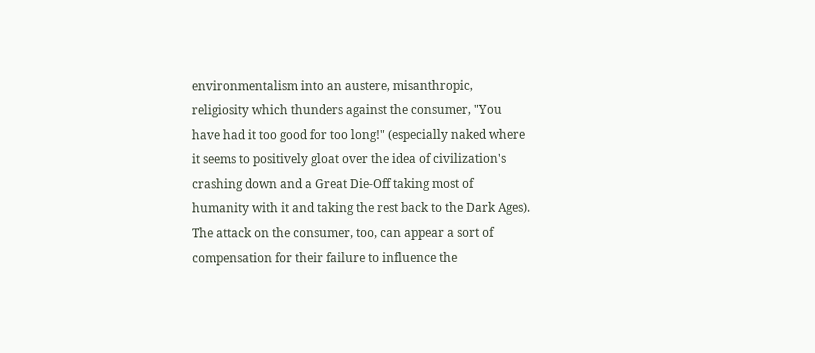environmentalism into an austere, misanthropic, religiosity which thunders against the consumer, "You have had it too good for too long!" (especially naked where it seems to positively gloat over the idea of civilization's crashing down and a Great Die-Off taking most of humanity with it and taking the rest back to the Dark Ages). The attack on the consumer, too, can appear a sort of compensation for their failure to influence the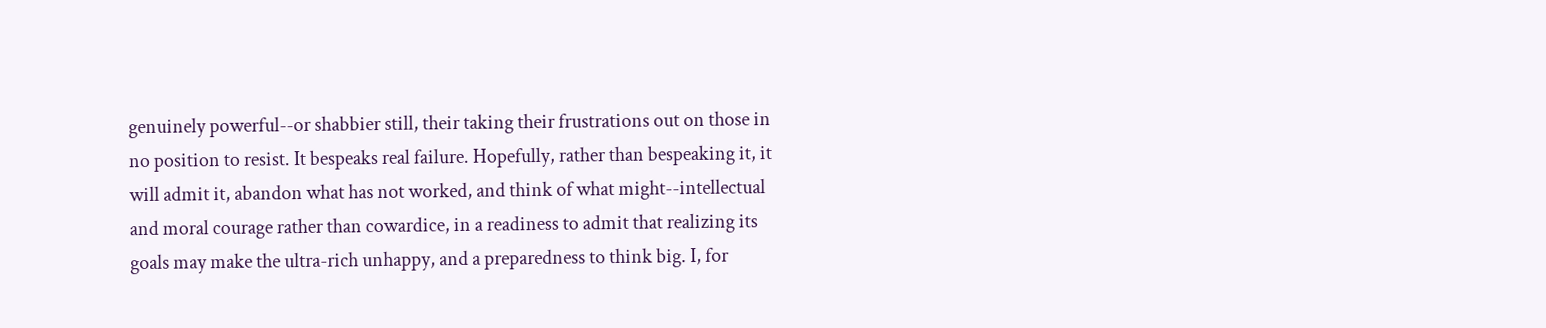genuinely powerful--or shabbier still, their taking their frustrations out on those in no position to resist. It bespeaks real failure. Hopefully, rather than bespeaking it, it will admit it, abandon what has not worked, and think of what might--intellectual and moral courage rather than cowardice, in a readiness to admit that realizing its goals may make the ultra-rich unhappy, and a preparedness to think big. I, for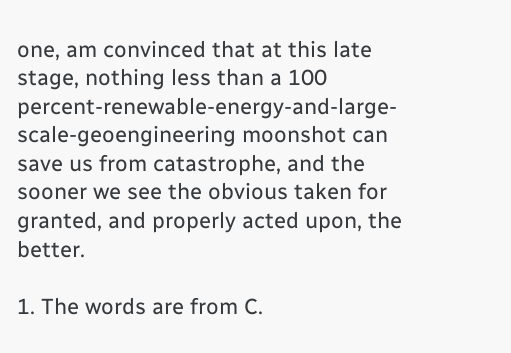one, am convinced that at this late stage, nothing less than a 100 percent-renewable-energy-and-large-scale-geoengineering moonshot can save us from catastrophe, and the sooner we see the obvious taken for granted, and properly acted upon, the better.

1. The words are from C.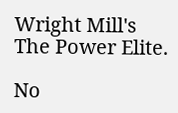Wright Mill's The Power Elite.

No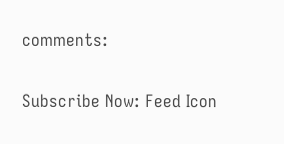comments:

Subscribe Now: Feed Icon